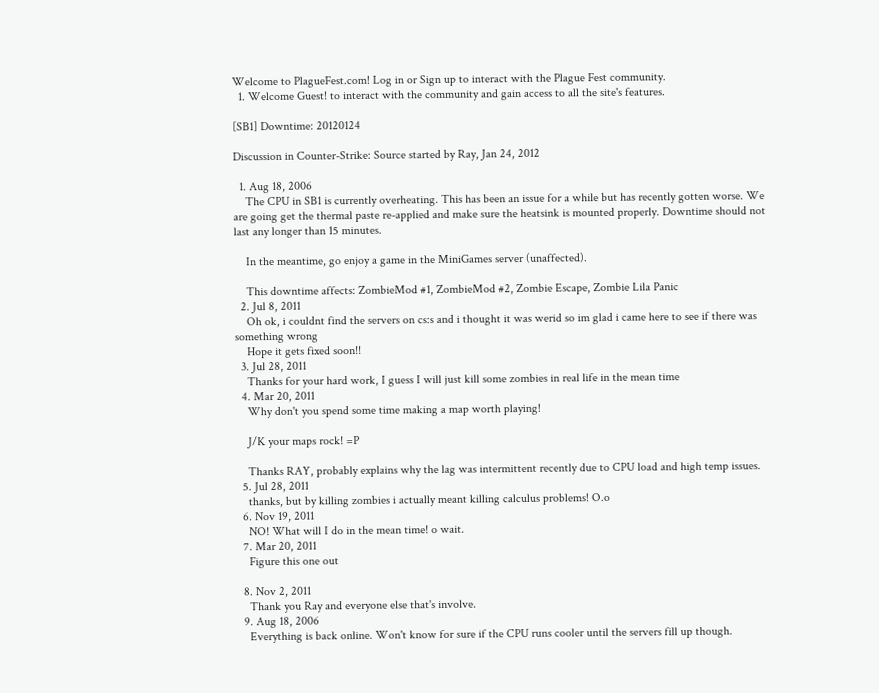Welcome to PlagueFest.com! Log in or Sign up to interact with the Plague Fest community.
  1. Welcome Guest! to interact with the community and gain access to all the site's features.

[SB1] Downtime: 20120124

Discussion in Counter-Strike: Source started by Ray, Jan 24, 2012

  1. Aug 18, 2006
    The CPU in SB1 is currently overheating. This has been an issue for a while but has recently gotten worse. We are going get the thermal paste re-applied and make sure the heatsink is mounted properly. Downtime should not last any longer than 15 minutes.

    In the meantime, go enjoy a game in the MiniGames server (unaffected).

    This downtime affects: ZombieMod #1, ZombieMod #2, Zombie Escape, Zombie Lila Panic
  2. Jul 8, 2011
    Oh ok, i couldnt find the servers on cs:s and i thought it was werid so im glad i came here to see if there was something wrong
    Hope it gets fixed soon!!
  3. Jul 28, 2011
    Thanks for your hard work, I guess I will just kill some zombies in real life in the mean time
  4. Mar 20, 2011
    Why don't you spend some time making a map worth playing!

    J/K your maps rock! =P

    Thanks RAY, probably explains why the lag was intermittent recently due to CPU load and high temp issues.
  5. Jul 28, 2011
    thanks, but by killing zombies i actually meant killing calculus problems! O.o
  6. Nov 19, 2011
    NO! What will I do in the mean time! o wait.
  7. Mar 20, 2011
    Figure this one out

  8. Nov 2, 2011
    Thank you Ray and everyone else that's involve.
  9. Aug 18, 2006
    Everything is back online. Won't know for sure if the CPU runs cooler until the servers fill up though.